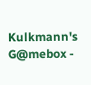Kulkmann's G@mebox -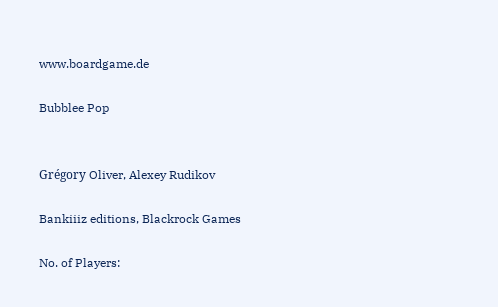www.boardgame.de

Bubblee Pop


Grégory Oliver, Alexey Rudikov

Bankiiiz editions, Blackrock Games

No. of Players: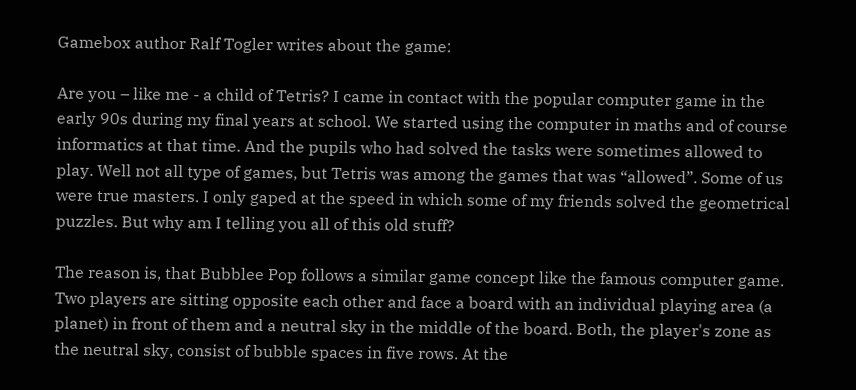Gamebox author Ralf Togler writes about the game:

Are you – like me - a child of Tetris? I came in contact with the popular computer game in the early 90s during my final years at school. We started using the computer in maths and of course informatics at that time. And the pupils who had solved the tasks were sometimes allowed to play. Well not all type of games, but Tetris was among the games that was “allowed”. Some of us were true masters. I only gaped at the speed in which some of my friends solved the geometrical puzzles. But why am I telling you all of this old stuff?

The reason is, that Bubblee Pop follows a similar game concept like the famous computer game. Two players are sitting opposite each other and face a board with an individual playing area (a planet) in front of them and a neutral sky in the middle of the board. Both, the player's zone as the neutral sky, consist of bubble spaces in five rows. At the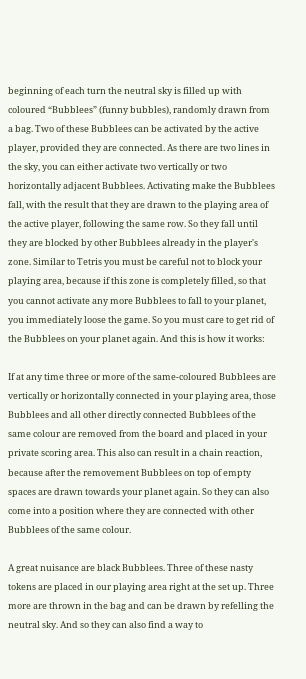beginning of each turn the neutral sky is filled up with coloured “Bubblees” (funny bubbles), randomly drawn from a bag. Two of these Bubblees can be activated by the active player, provided they are connected. As there are two lines in the sky, you can either activate two vertically or two horizontally adjacent Bubblees. Activating make the Bubblees fall, with the result that they are drawn to the playing area of the active player, following the same row. So they fall until they are blocked by other Bubblees already in the player's zone. Similar to Tetris you must be careful not to block your playing area, because if this zone is completely filled, so that you cannot activate any more Bubblees to fall to your planet, you immediately loose the game. So you must care to get rid of the Bubblees on your planet again. And this is how it works:

If at any time three or more of the same-coloured Bubblees are vertically or horizontally connected in your playing area, those Bubblees and all other directly connected Bubblees of the same colour are removed from the board and placed in your private scoring area. This also can result in a chain reaction, because after the removement Bubblees on top of empty spaces are drawn towards your planet again. So they can also come into a position where they are connected with other Bubblees of the same colour.

A great nuisance are black Bubblees. Three of these nasty tokens are placed in our playing area right at the set up. Three more are thrown in the bag and can be drawn by refelling the neutral sky. And so they can also find a way to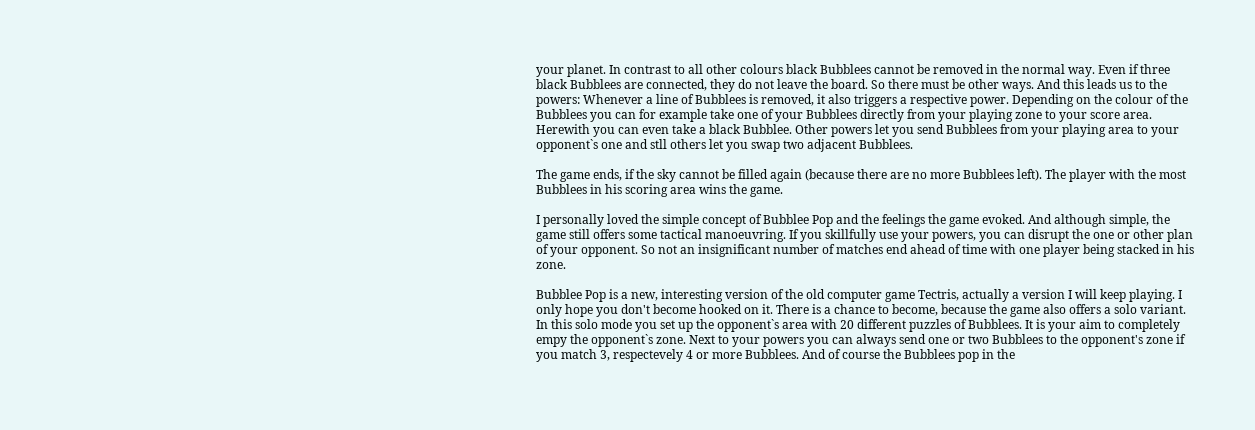your planet. In contrast to all other colours black Bubblees cannot be removed in the normal way. Even if three black Bubblees are connected, they do not leave the board. So there must be other ways. And this leads us to the powers: Whenever a line of Bubblees is removed, it also triggers a respective power. Depending on the colour of the Bubblees you can for example take one of your Bubblees directly from your playing zone to your score area. Herewith you can even take a black Bubblee. Other powers let you send Bubblees from your playing area to your opponent`s one and stll others let you swap two adjacent Bubblees.

The game ends, if the sky cannot be filled again (because there are no more Bubblees left). The player with the most Bubblees in his scoring area wins the game.

I personally loved the simple concept of Bubblee Pop and the feelings the game evoked. And although simple, the game still offers some tactical manoeuvring. If you skillfully use your powers, you can disrupt the one or other plan of your opponent. So not an insignificant number of matches end ahead of time with one player being stacked in his zone.

Bubblee Pop is a new, interesting version of the old computer game Tectris, actually a version I will keep playing. I only hope you don't become hooked on it. There is a chance to become, because the game also offers a solo variant. In this solo mode you set up the opponent`s area with 20 different puzzles of Bubblees. It is your aim to completely empy the opponent`s zone. Next to your powers you can always send one or two Bubblees to the opponent's zone if you match 3, respectevely 4 or more Bubblees. And of course the Bubblees pop in the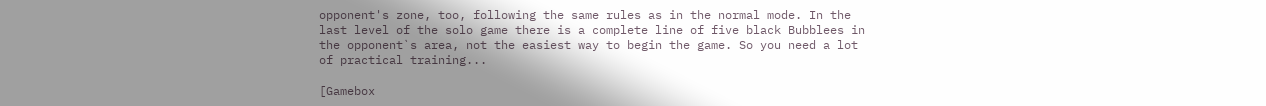opponent's zone, too, following the same rules as in the normal mode. In the last level of the solo game there is a complete line of five black Bubblees in the opponent`s area, not the easiest way to begin the game. So you need a lot of practical training...

[Gamebox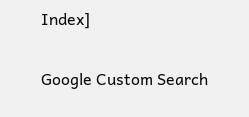Index]

Google Custom Search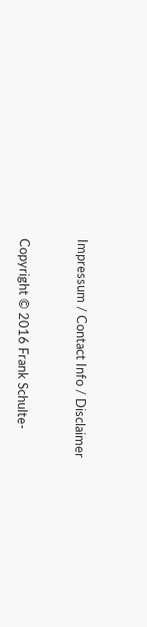Impressum / Contact Info / Disclaimer


Copyright © 2016 Frank Schulte-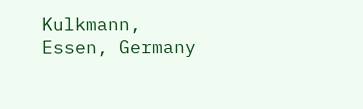Kulkmann, Essen, Germany